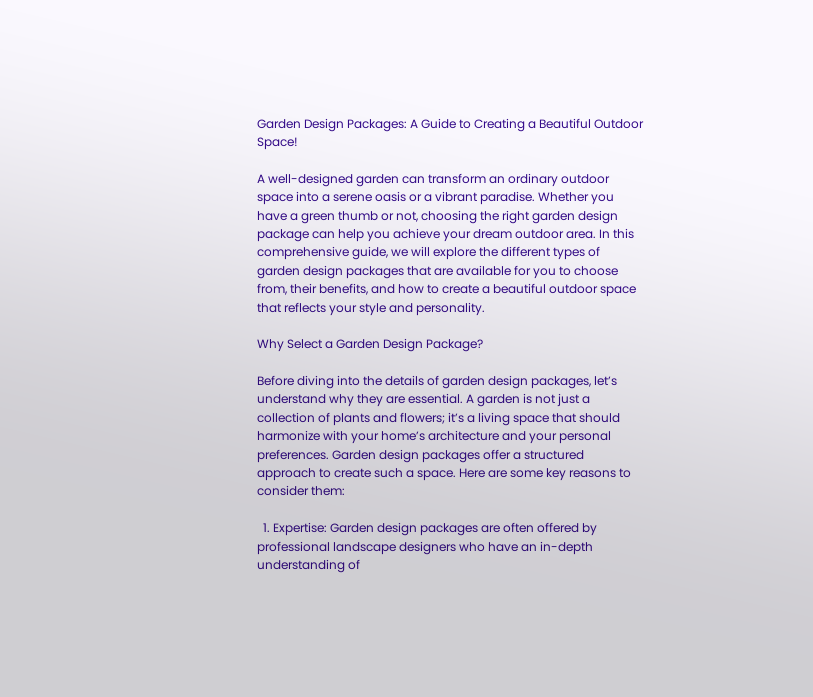Garden Design Packages: A Guide to Creating a Beautiful Outdoor Space!

A well-designed garden can transform an ordinary outdoor space into a serene oasis or a vibrant paradise. Whether you have a green thumb or not, choosing the right garden design package can help you achieve your dream outdoor area. In this comprehensive guide, we will explore the different types of garden design packages that are available for you to choose from, their benefits, and how to create a beautiful outdoor space that reflects your style and personality.

Why Select a Garden Design Package?

Before diving into the details of garden design packages, let’s understand why they are essential. A garden is not just a collection of plants and flowers; it’s a living space that should harmonize with your home’s architecture and your personal preferences. Garden design packages offer a structured approach to create such a space. Here are some key reasons to consider them:

  1. Expertise: Garden design packages are often offered by professional landscape designers who have an in-depth understanding of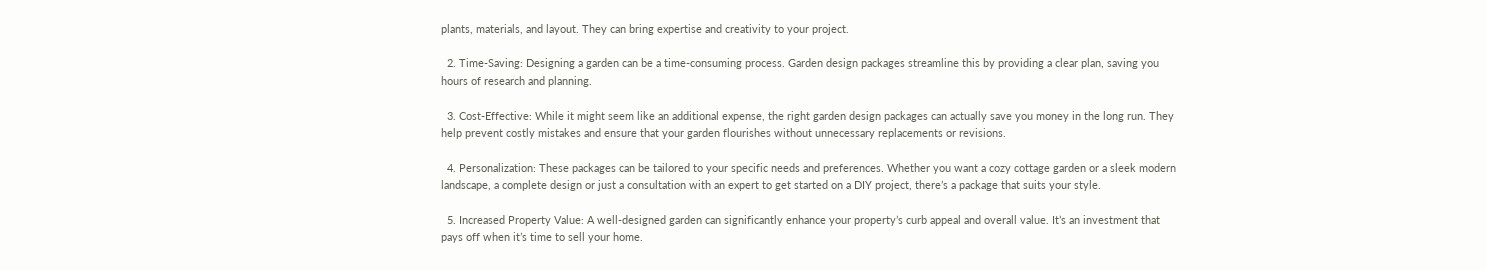plants, materials, and layout. They can bring expertise and creativity to your project.

  2. Time-Saving: Designing a garden can be a time-consuming process. Garden design packages streamline this by providing a clear plan, saving you hours of research and planning.

  3. Cost-Effective: While it might seem like an additional expense, the right garden design packages can actually save you money in the long run. They help prevent costly mistakes and ensure that your garden flourishes without unnecessary replacements or revisions.

  4. Personalization: These packages can be tailored to your specific needs and preferences. Whether you want a cozy cottage garden or a sleek modern landscape, a complete design or just a consultation with an expert to get started on a DIY project, there’s a package that suits your style.

  5. Increased Property Value: A well-designed garden can significantly enhance your property’s curb appeal and overall value. It’s an investment that pays off when it’s time to sell your home.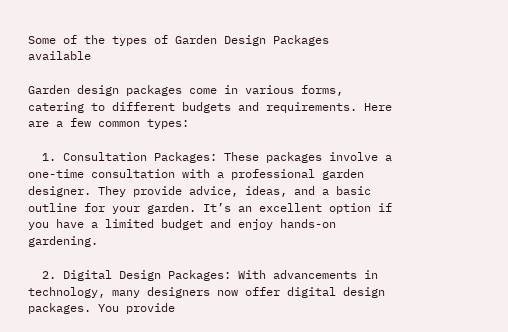Some of the types of Garden Design Packages available

Garden design packages come in various forms, catering to different budgets and requirements. Here are a few common types:

  1. Consultation Packages: These packages involve a one-time consultation with a professional garden designer. They provide advice, ideas, and a basic outline for your garden. It’s an excellent option if you have a limited budget and enjoy hands-on gardening.

  2. Digital Design Packages: With advancements in technology, many designers now offer digital design packages. You provide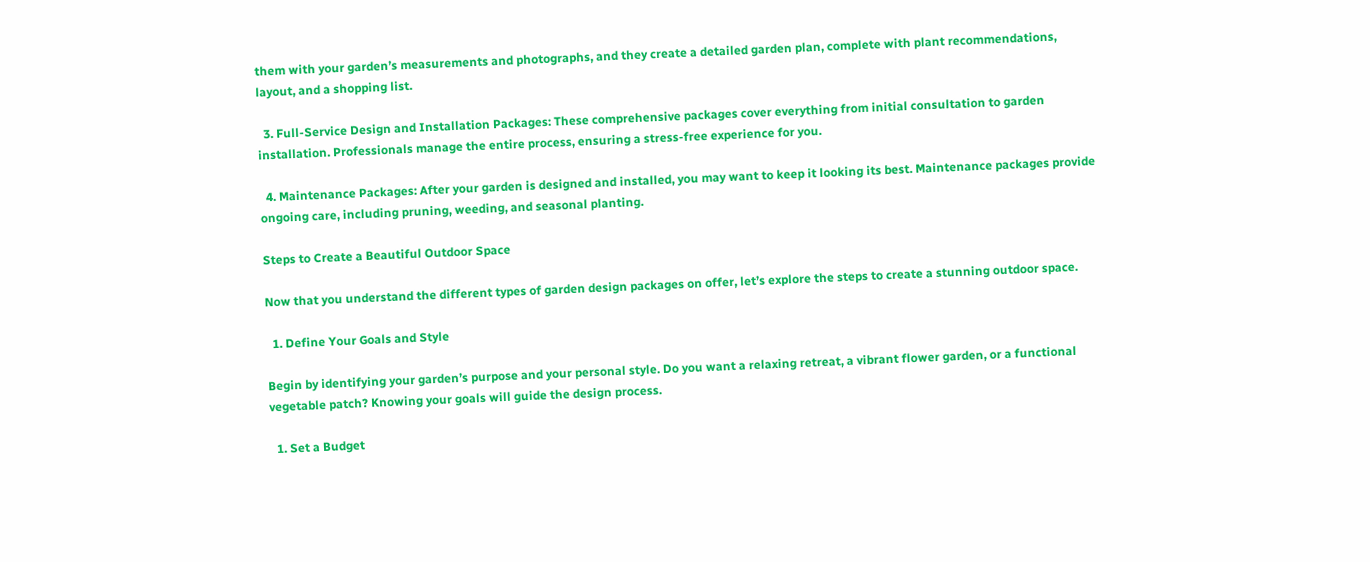them with your garden’s measurements and photographs, and they create a detailed garden plan, complete with plant recommendations, layout, and a shopping list.

  3. Full-Service Design and Installation Packages: These comprehensive packages cover everything from initial consultation to garden installation. Professionals manage the entire process, ensuring a stress-free experience for you.

  4. Maintenance Packages: After your garden is designed and installed, you may want to keep it looking its best. Maintenance packages provide ongoing care, including pruning, weeding, and seasonal planting.

Steps to Create a Beautiful Outdoor Space

Now that you understand the different types of garden design packages on offer, let’s explore the steps to create a stunning outdoor space.

  1. Define Your Goals and Style

Begin by identifying your garden’s purpose and your personal style. Do you want a relaxing retreat, a vibrant flower garden, or a functional vegetable patch? Knowing your goals will guide the design process.

  1. Set a Budget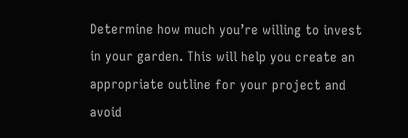Determine how much you’re willing to invest in your garden. This will help you create an appropriate outline for your project and avoid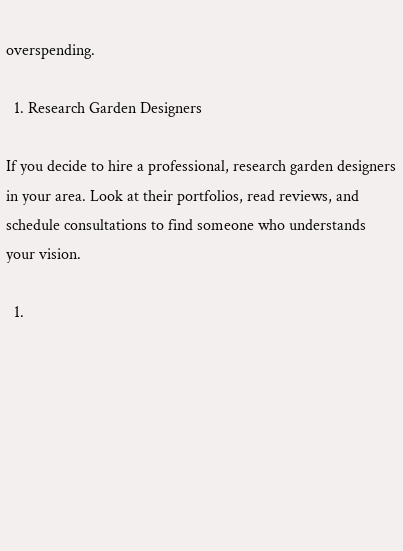overspending.

  1. Research Garden Designers

If you decide to hire a professional, research garden designers in your area. Look at their portfolios, read reviews, and schedule consultations to find someone who understands your vision.

  1.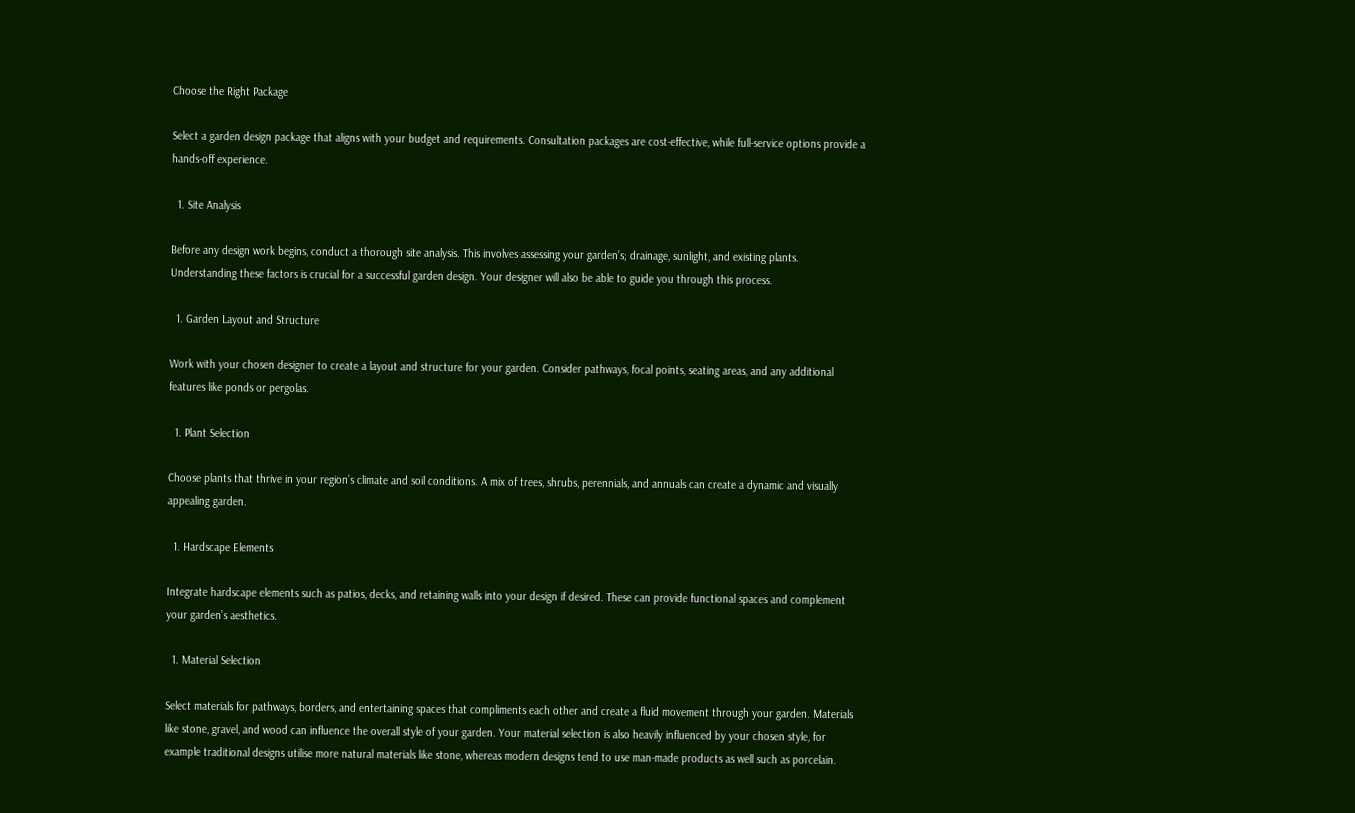Choose the Right Package

Select a garden design package that aligns with your budget and requirements. Consultation packages are cost-effective, while full-service options provide a hands-off experience.

  1. Site Analysis

Before any design work begins, conduct a thorough site analysis. This involves assessing your garden’s; drainage, sunlight, and existing plants. Understanding these factors is crucial for a successful garden design. Your designer will also be able to guide you through this process.

  1. Garden Layout and Structure

Work with your chosen designer to create a layout and structure for your garden. Consider pathways, focal points, seating areas, and any additional features like ponds or pergolas.

  1. Plant Selection

Choose plants that thrive in your region’s climate and soil conditions. A mix of trees, shrubs, perennials, and annuals can create a dynamic and visually appealing garden.

  1. Hardscape Elements

Integrate hardscape elements such as patios, decks, and retaining walls into your design if desired. These can provide functional spaces and complement your garden’s aesthetics.

  1. Material Selection

Select materials for pathways, borders, and entertaining spaces that compliments each other and create a fluid movement through your garden. Materials like stone, gravel, and wood can influence the overall style of your garden. Your material selection is also heavily influenced by your chosen style, for example traditional designs utilise more natural materials like stone, whereas modern designs tend to use man-made products as well such as porcelain.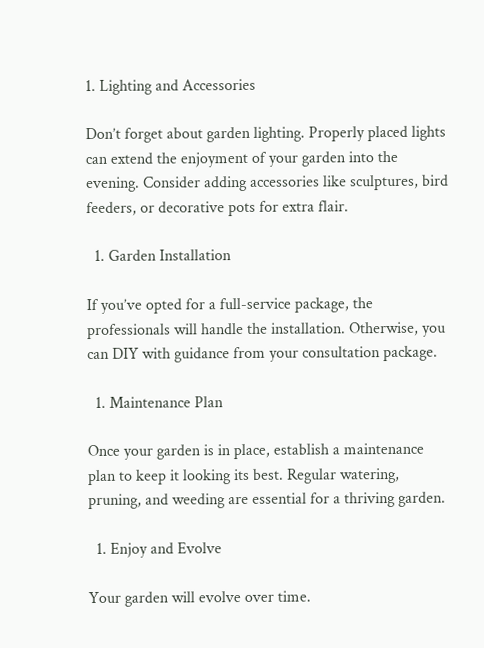1. Lighting and Accessories

Don’t forget about garden lighting. Properly placed lights can extend the enjoyment of your garden into the evening. Consider adding accessories like sculptures, bird feeders, or decorative pots for extra flair.

  1. Garden Installation

If you’ve opted for a full-service package, the professionals will handle the installation. Otherwise, you can DIY with guidance from your consultation package.

  1. Maintenance Plan

Once your garden is in place, establish a maintenance plan to keep it looking its best. Regular watering, pruning, and weeding are essential for a thriving garden.

  1. Enjoy and Evolve

Your garden will evolve over time.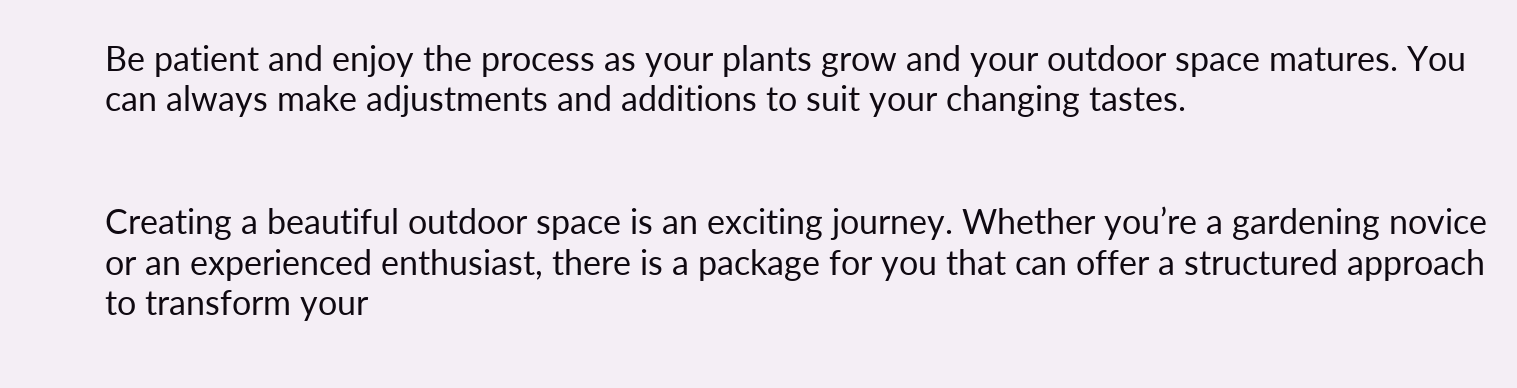Be patient and enjoy the process as your plants grow and your outdoor space matures. You can always make adjustments and additions to suit your changing tastes.


Creating a beautiful outdoor space is an exciting journey. Whether you’re a gardening novice or an experienced enthusiast, there is a package for you that can offer a structured approach to transform your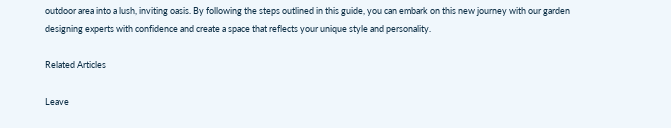outdoor area into a lush, inviting oasis. By following the steps outlined in this guide, you can embark on this new journey with our garden designing experts with confidence and create a space that reflects your unique style and personality.

Related Articles

Leave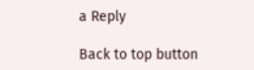a Reply

Back to top button